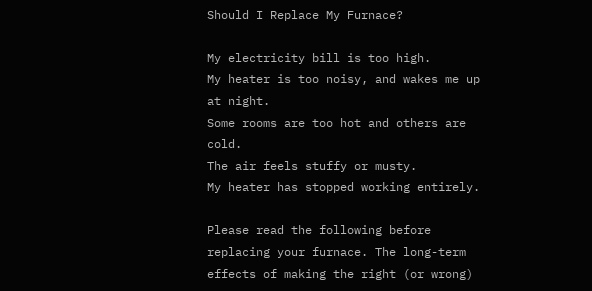Should I Replace My Furnace?

My electricity bill is too high.
My heater is too noisy, and wakes me up at night.
Some rooms are too hot and others are cold.
The air feels stuffy or musty.
My heater has stopped working entirely.

Please read the following before replacing your furnace. The long-term effects of making the right (or wrong)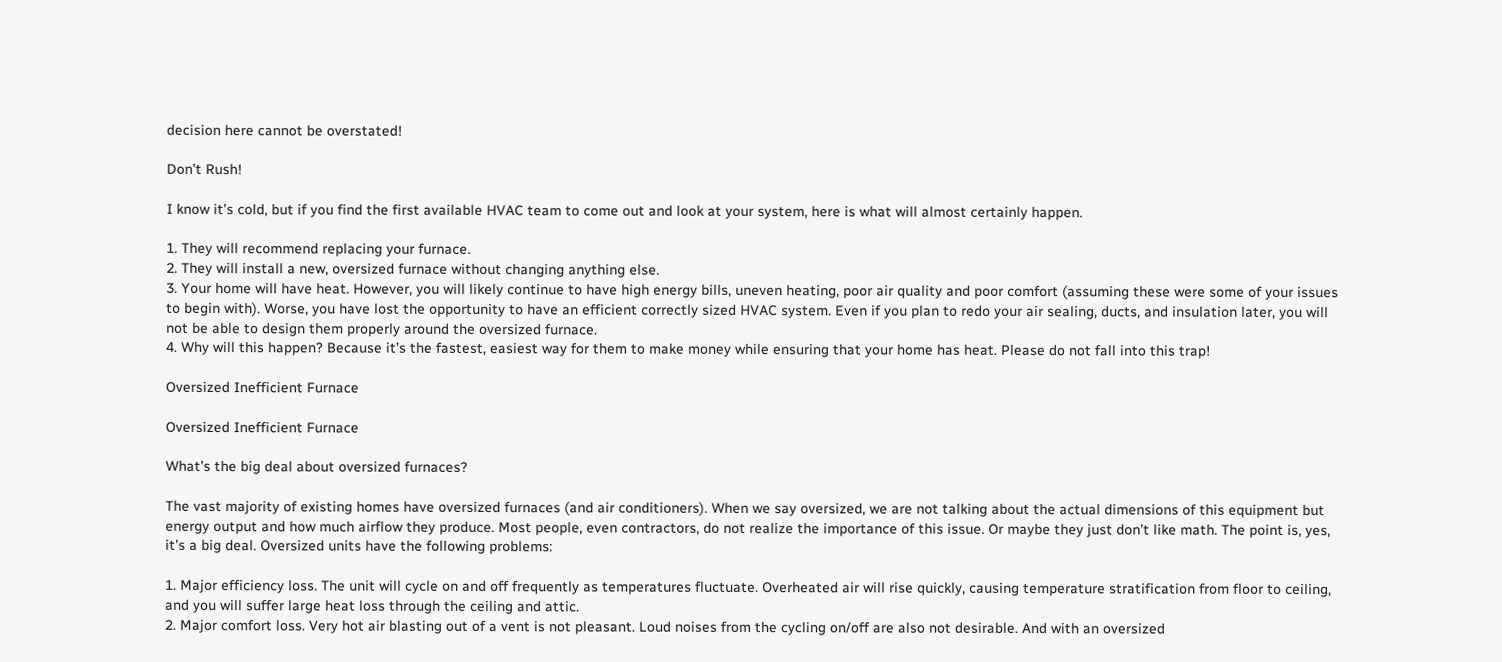decision here cannot be overstated!

Don’t Rush!

I know it’s cold, but if you find the first available HVAC team to come out and look at your system, here is what will almost certainly happen.

1. They will recommend replacing your furnace.
2. They will install a new, oversized furnace without changing anything else.
3. Your home will have heat. However, you will likely continue to have high energy bills, uneven heating, poor air quality and poor comfort (assuming these were some of your issues to begin with). Worse, you have lost the opportunity to have an efficient correctly sized HVAC system. Even if you plan to redo your air sealing, ducts, and insulation later, you will not be able to design them properly around the oversized furnace.
4. Why will this happen? Because it’s the fastest, easiest way for them to make money while ensuring that your home has heat. Please do not fall into this trap!

Oversized Inefficient Furnace

Oversized Inefficient Furnace

What’s the big deal about oversized furnaces?

The vast majority of existing homes have oversized furnaces (and air conditioners). When we say oversized, we are not talking about the actual dimensions of this equipment but energy output and how much airflow they produce. Most people, even contractors, do not realize the importance of this issue. Or maybe they just don’t like math. The point is, yes, it’s a big deal. Oversized units have the following problems:

1. Major efficiency loss. The unit will cycle on and off frequently as temperatures fluctuate. Overheated air will rise quickly, causing temperature stratification from floor to ceiling, and you will suffer large heat loss through the ceiling and attic.
2. Major comfort loss. Very hot air blasting out of a vent is not pleasant. Loud noises from the cycling on/off are also not desirable. And with an oversized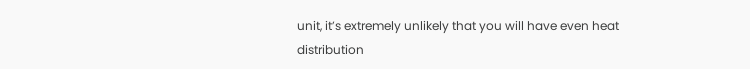unit, it’s extremely unlikely that you will have even heat distribution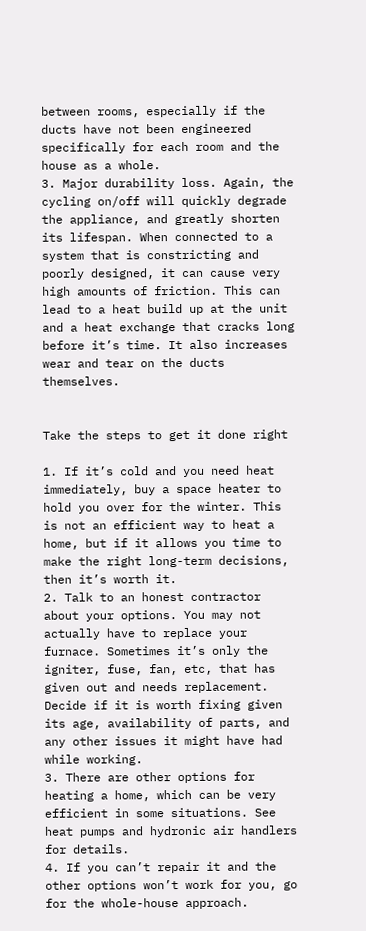between rooms, especially if the ducts have not been engineered specifically for each room and the house as a whole.
3. Major durability loss. Again, the cycling on/off will quickly degrade the appliance, and greatly shorten its lifespan. When connected to a system that is constricting and poorly designed, it can cause very high amounts of friction. This can lead to a heat build up at the unit and a heat exchange that cracks long before it’s time. It also increases wear and tear on the ducts themselves.


Take the steps to get it done right

1. If it’s cold and you need heat immediately, buy a space heater to hold you over for the winter. This is not an efficient way to heat a home, but if it allows you time to make the right long-term decisions, then it’s worth it.
2. Talk to an honest contractor about your options. You may not actually have to replace your furnace. Sometimes it’s only the igniter, fuse, fan, etc, that has given out and needs replacement. Decide if it is worth fixing given its age, availability of parts, and any other issues it might have had while working.
3. There are other options for heating a home, which can be very efficient in some situations. See heat pumps and hydronic air handlers for details.
4. If you can’t repair it and the other options won’t work for you, go for the whole-house approach.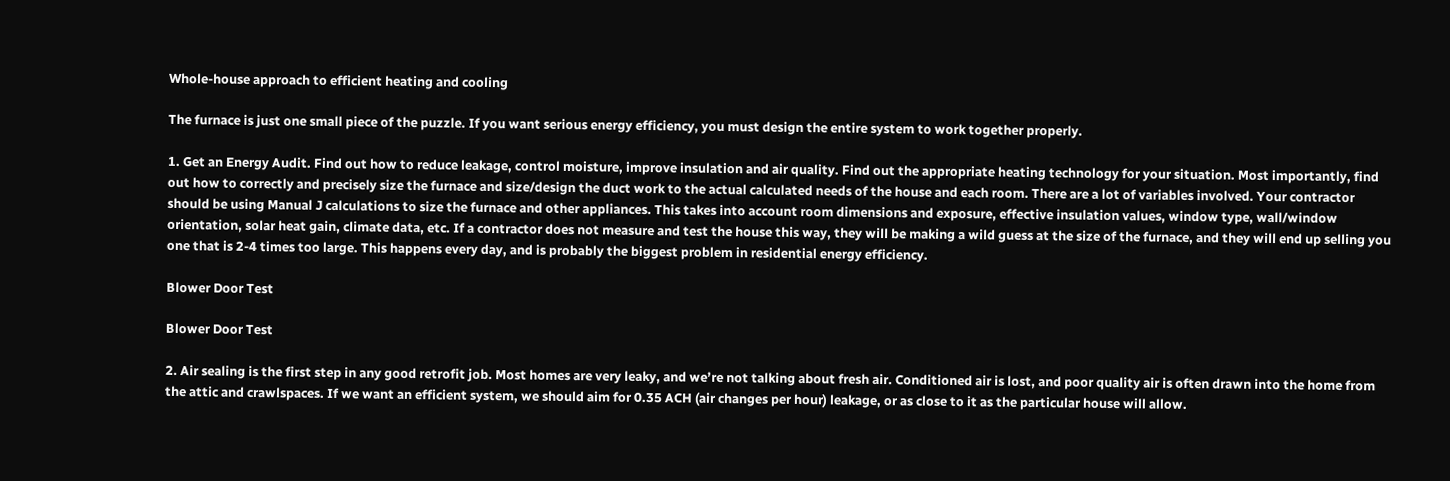Whole-house approach to efficient heating and cooling

The furnace is just one small piece of the puzzle. If you want serious energy efficiency, you must design the entire system to work together properly.

1. Get an Energy Audit. Find out how to reduce leakage, control moisture, improve insulation and air quality. Find out the appropriate heating technology for your situation. Most importantly, find out how to correctly and precisely size the furnace and size/design the duct work to the actual calculated needs of the house and each room. There are a lot of variables involved. Your contractor should be using Manual J calculations to size the furnace and other appliances. This takes into account room dimensions and exposure, effective insulation values, window type, wall/window orientation, solar heat gain, climate data, etc. If a contractor does not measure and test the house this way, they will be making a wild guess at the size of the furnace, and they will end up selling you one that is 2-4 times too large. This happens every day, and is probably the biggest problem in residential energy efficiency.

Blower Door Test

Blower Door Test

2. Air sealing is the first step in any good retrofit job. Most homes are very leaky, and we’re not talking about fresh air. Conditioned air is lost, and poor quality air is often drawn into the home from the attic and crawlspaces. If we want an efficient system, we should aim for 0.35 ACH (air changes per hour) leakage, or as close to it as the particular house will allow.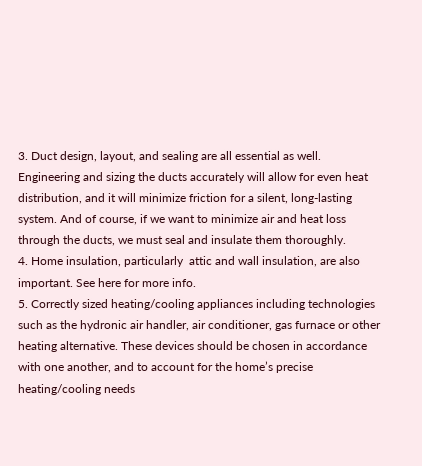3. Duct design, layout, and sealing are all essential as well. Engineering and sizing the ducts accurately will allow for even heat distribution, and it will minimize friction for a silent, long-lasting system. And of course, if we want to minimize air and heat loss through the ducts, we must seal and insulate them thoroughly.
4. Home insulation, particularly  attic and wall insulation, are also important. See here for more info.
5. Correctly sized heating/cooling appliances including technologies such as the hydronic air handler, air conditioner, gas furnace or other heating alternative. These devices should be chosen in accordance with one another, and to account for the home’s precise heating/cooling needs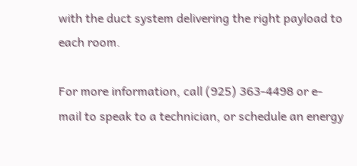with the duct system delivering the right payload to each room.

For more information, call (925) 363-4498 or e-mail to speak to a technician, or schedule an energy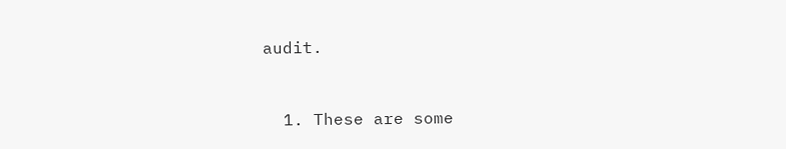audit.


  1. These are some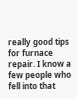really good tips for furnace repair. I know a few people who fell into that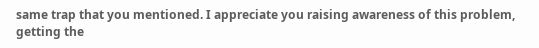same trap that you mentioned. I appreciate you raising awareness of this problem, getting the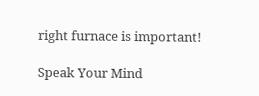right furnace is important!

Speak Your Mind